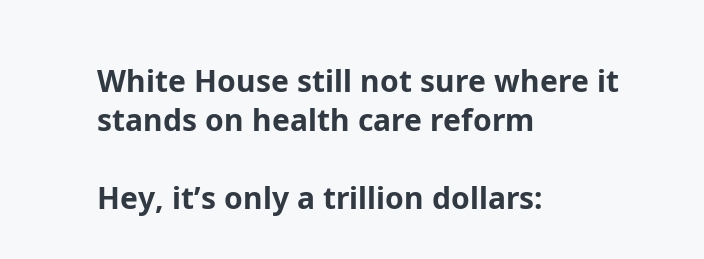White House still not sure where it stands on health care reform

Hey, it’s only a trillion dollars: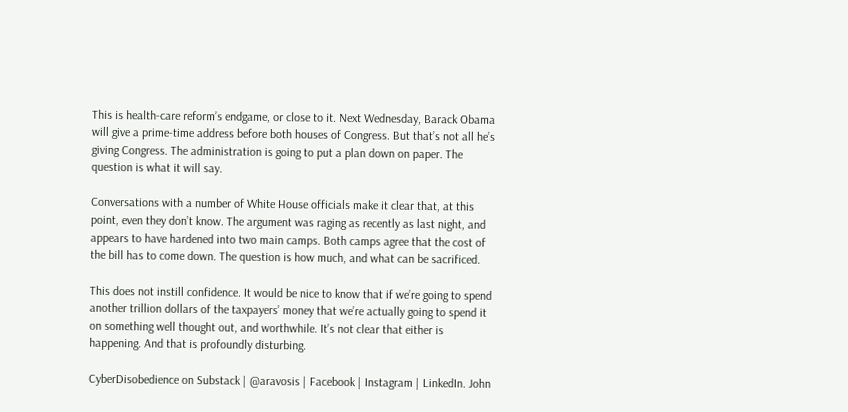This is health-care reform’s endgame, or close to it. Next Wednesday, Barack Obama will give a prime-time address before both houses of Congress. But that’s not all he’s giving Congress. The administration is going to put a plan down on paper. The question is what it will say.

Conversations with a number of White House officials make it clear that, at this point, even they don’t know. The argument was raging as recently as last night, and appears to have hardened into two main camps. Both camps agree that the cost of the bill has to come down. The question is how much, and what can be sacrificed.

This does not instill confidence. It would be nice to know that if we’re going to spend another trillion dollars of the taxpayers’ money that we’re actually going to spend it on something well thought out, and worthwhile. It’s not clear that either is happening. And that is profoundly disturbing.

CyberDisobedience on Substack | @aravosis | Facebook | Instagram | LinkedIn. John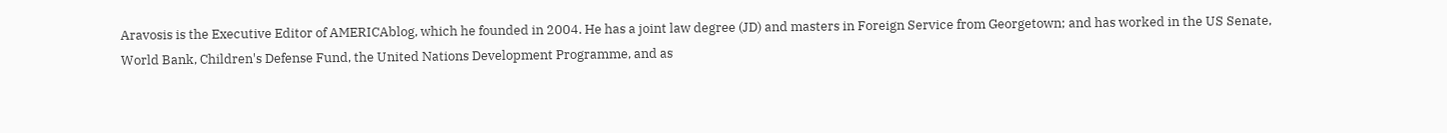Aravosis is the Executive Editor of AMERICAblog, which he founded in 2004. He has a joint law degree (JD) and masters in Foreign Service from Georgetown; and has worked in the US Senate, World Bank, Children's Defense Fund, the United Nations Development Programme, and as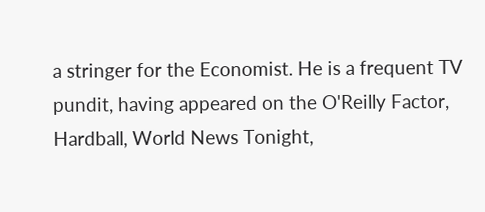a stringer for the Economist. He is a frequent TV pundit, having appeared on the O'Reilly Factor, Hardball, World News Tonight,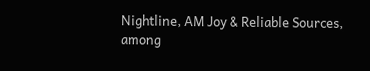Nightline, AM Joy & Reliable Sources, among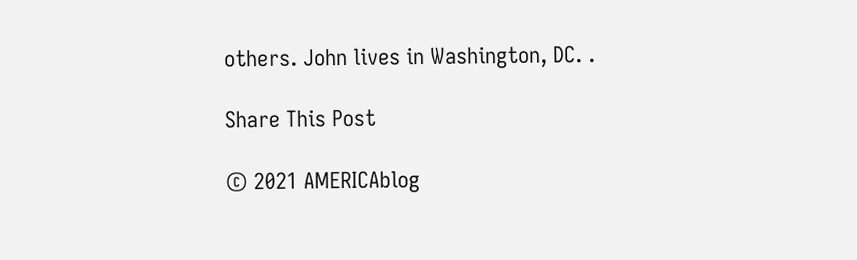others. John lives in Washington, DC. .

Share This Post

© 2021 AMERICAblog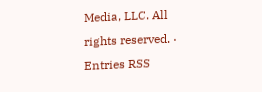Media, LLC. All rights reserved. · Entries RSS